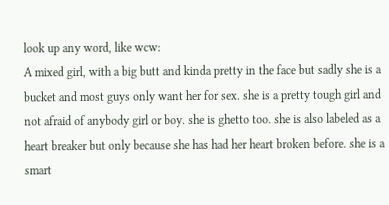look up any word, like wcw:
A mixed girl, with a big butt and kinda pretty in the face but sadly she is a bucket and most guys only want her for sex. she is a pretty tough girl and not afraid of anybody girl or boy. she is ghetto too. she is also labeled as a heart breaker but only because she has had her heart broken before. she is a smart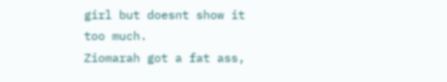girl but doesnt show it too much.
Ziomarah got a fat ass,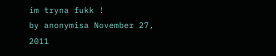im tryna fukk !
by anonymisa November 27, 2011